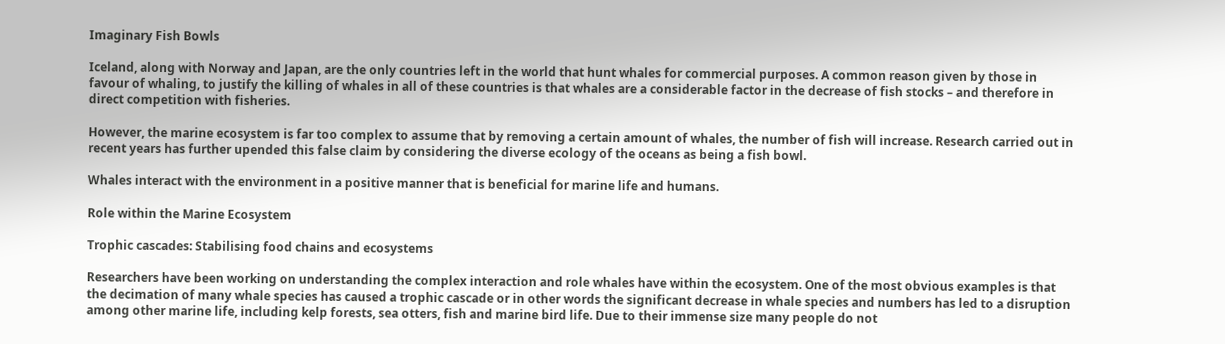Imaginary Fish Bowls

Iceland, along with Norway and Japan, are the only countries left in the world that hunt whales for commercial purposes. A common reason given by those in favour of whaling, to justify the killing of whales in all of these countries is that whales are a considerable factor in the decrease of fish stocks – and therefore in direct competition with fisheries.

However, the marine ecosystem is far too complex to assume that by removing a certain amount of whales, the number of fish will increase. Research carried out in recent years has further upended this false claim by considering the diverse ecology of the oceans as being a fish bowl.

Whales interact with the environment in a positive manner that is beneficial for marine life and humans.

Role within the Marine Ecosystem

Trophic cascades: Stabilising food chains and ecosystems

Researchers have been working on understanding the complex interaction and role whales have within the ecosystem. One of the most obvious examples is that the decimation of many whale species has caused a trophic cascade or in other words the significant decrease in whale species and numbers has led to a disruption among other marine life, including kelp forests, sea otters, fish and marine bird life. Due to their immense size many people do not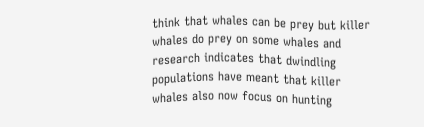think that whales can be prey but killer whales do prey on some whales and research indicates that dwindling populations have meant that killer whales also now focus on hunting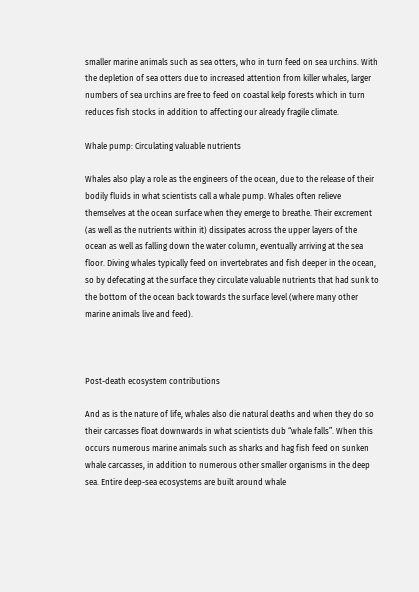smaller marine animals such as sea otters, who in turn feed on sea urchins. With the depletion of sea otters due to increased attention from killer whales, larger numbers of sea urchins are free to feed on coastal kelp forests which in turn reduces fish stocks in addition to affecting our already fragile climate.

Whale pump: Circulating valuable nutrients

Whales also play a role as the engineers of the ocean, due to the release of their bodily fluids in what scientists call a whale pump. Whales often relieve themselves at the ocean surface when they emerge to breathe. Their excrement (as well as the nutrients within it) dissipates across the upper layers of the ocean as well as falling down the water column, eventually arriving at the sea floor. Diving whales typically feed on invertebrates and fish deeper in the ocean, so by defecating at the surface they circulate valuable nutrients that had sunk to the bottom of the ocean back towards the surface level (where many other marine animals live and feed).



Post-death ecosystem contributions

And as is the nature of life, whales also die natural deaths and when they do so their carcasses float downwards in what scientists dub “whale falls”. When this occurs numerous marine animals such as sharks and hag fish feed on sunken whale carcasses, in addition to numerous other smaller organisms in the deep sea. Entire deep-sea ecosystems are built around whale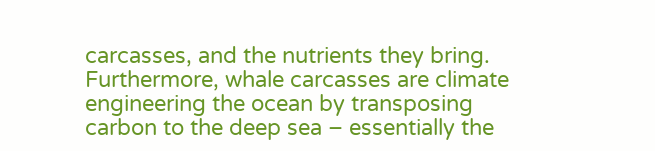carcasses, and the nutrients they bring. Furthermore, whale carcasses are climate engineering the ocean by transposing carbon to the deep sea – essentially the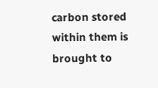carbon stored within them is brought to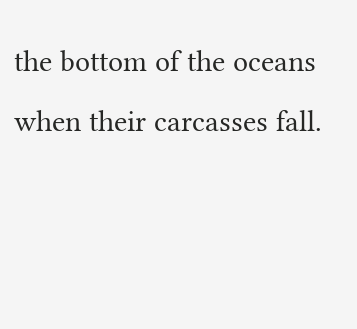the bottom of the oceans when their carcasses fall.